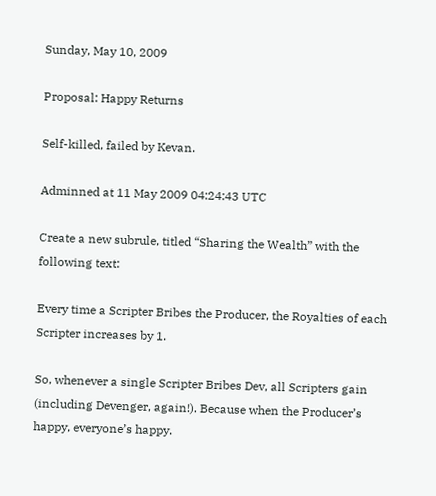Sunday, May 10, 2009

Proposal: Happy Returns

Self-killed, failed by Kevan.

Adminned at 11 May 2009 04:24:43 UTC

Create a new subrule, titled “Sharing the Wealth” with the following text:

Every time a Scripter Bribes the Producer, the Royalties of each Scripter increases by 1.

So, whenever a single Scripter Bribes Dev, all Scripters gain (including Devenger, again!). Because when the Producer’s happy, everyone’s happy.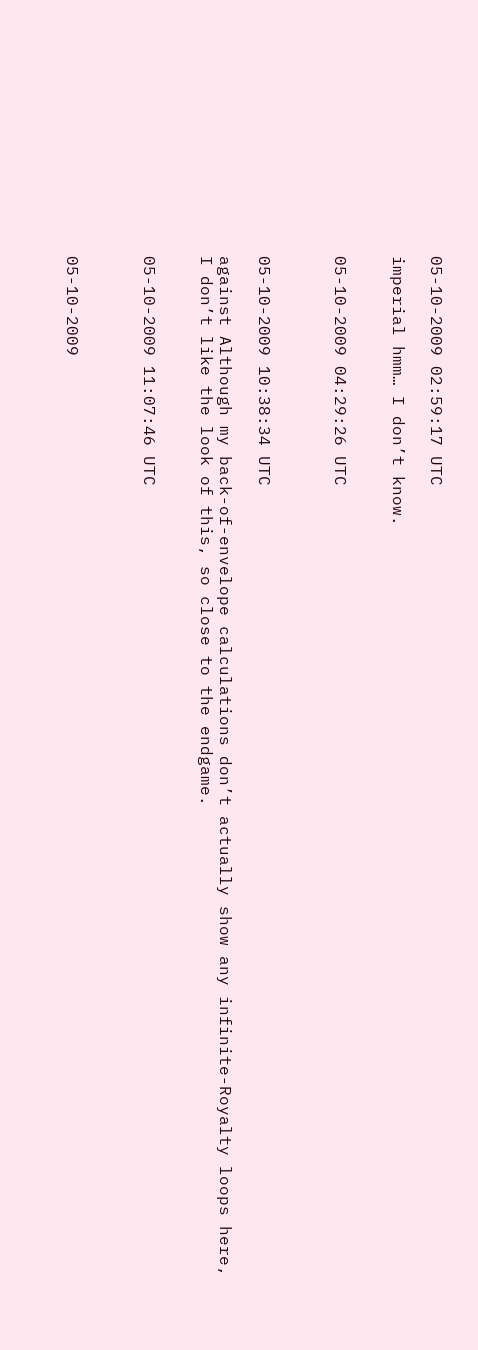05-10-2009 02:59:17 UTC

imperial hmm… I don’t know.


05-10-2009 04:29:26 UTC



05-10-2009 10:38:34 UTC

against Although my back-of-envelope calculations don’t actually show any infinite-Royalty loops here, I don’t like the look of this, so close to the endgame.


05-10-2009 11:07:46 UTC



05-10-2009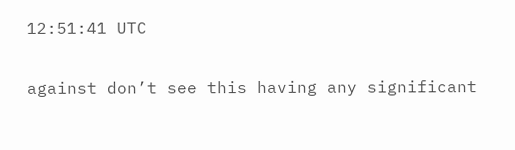12:51:41 UTC

against don’t see this having any significant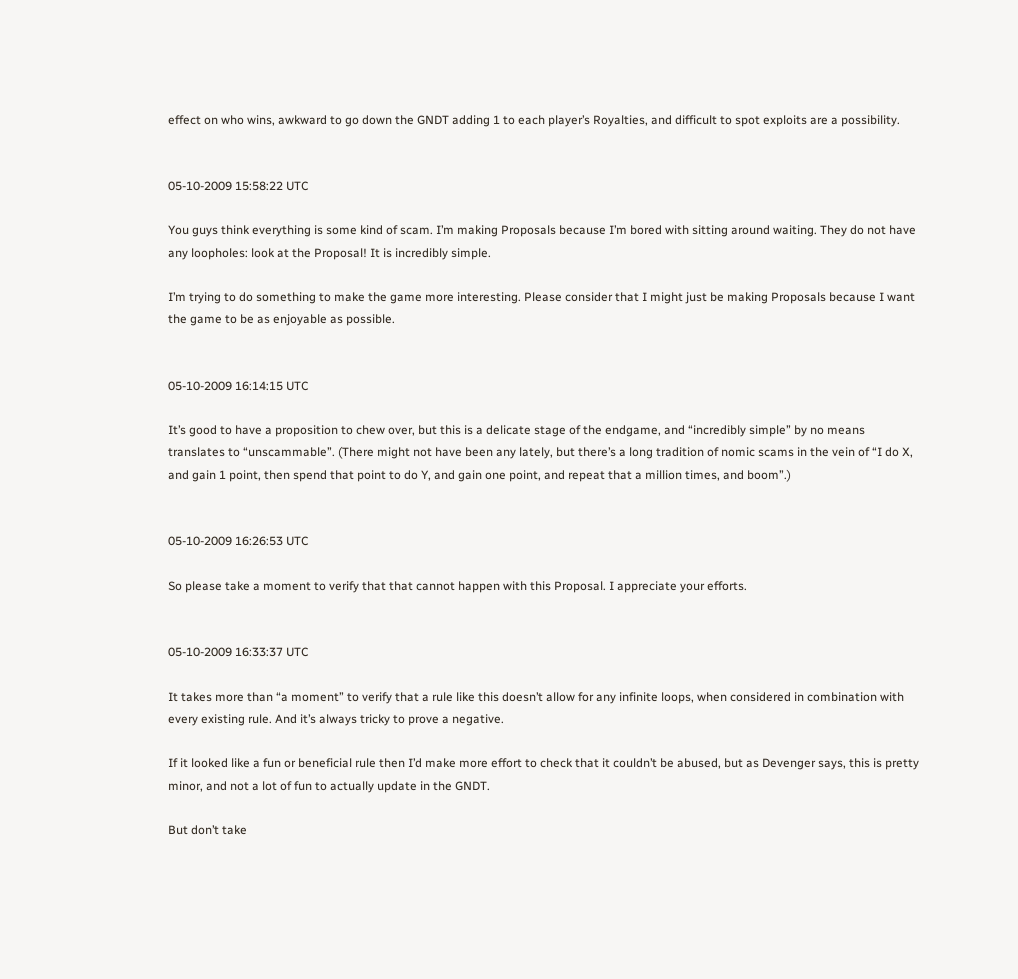effect on who wins, awkward to go down the GNDT adding 1 to each player’s Royalties, and difficult to spot exploits are a possibility.


05-10-2009 15:58:22 UTC

You guys think everything is some kind of scam. I’m making Proposals because I’m bored with sitting around waiting. They do not have any loopholes: look at the Proposal! It is incredibly simple.

I’m trying to do something to make the game more interesting. Please consider that I might just be making Proposals because I want the game to be as enjoyable as possible.


05-10-2009 16:14:15 UTC

It’s good to have a proposition to chew over, but this is a delicate stage of the endgame, and “incredibly simple” by no means translates to “unscammable”. (There might not have been any lately, but there’s a long tradition of nomic scams in the vein of “I do X, and gain 1 point, then spend that point to do Y, and gain one point, and repeat that a million times, and boom”.)


05-10-2009 16:26:53 UTC

So please take a moment to verify that that cannot happen with this Proposal. I appreciate your efforts.


05-10-2009 16:33:37 UTC

It takes more than “a moment” to verify that a rule like this doesn’t allow for any infinite loops, when considered in combination with every existing rule. And it’s always tricky to prove a negative.

If it looked like a fun or beneficial rule then I’d make more effort to check that it couldn’t be abused, but as Devenger says, this is pretty minor, and not a lot of fun to actually update in the GNDT.

But don’t take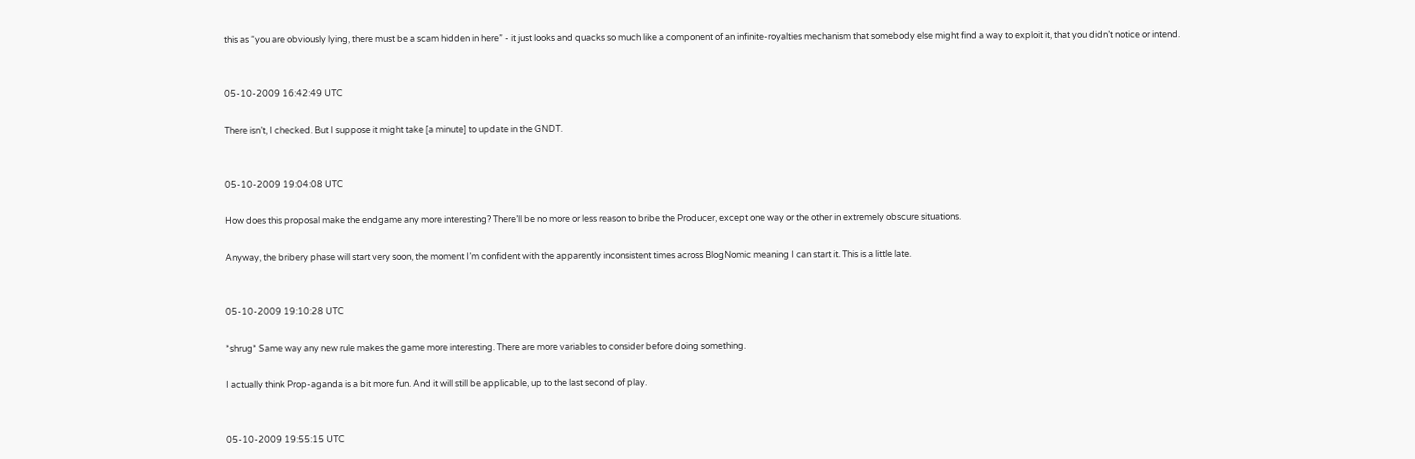this as “you are obviously lying, there must be a scam hidden in here” - it just looks and quacks so much like a component of an infinite-royalties mechanism that somebody else might find a way to exploit it, that you didn’t notice or intend.


05-10-2009 16:42:49 UTC

There isn’t, I checked. But I suppose it might take [a minute] to update in the GNDT.


05-10-2009 19:04:08 UTC

How does this proposal make the endgame any more interesting? There’ll be no more or less reason to bribe the Producer, except one way or the other in extremely obscure situations.

Anyway, the bribery phase will start very soon, the moment I’m confident with the apparently inconsistent times across BlogNomic meaning I can start it. This is a little late.


05-10-2009 19:10:28 UTC

*shrug* Same way any new rule makes the game more interesting. There are more variables to consider before doing something.

I actually think Prop-aganda is a bit more fun. And it will still be applicable, up to the last second of play.


05-10-2009 19:55:15 UTC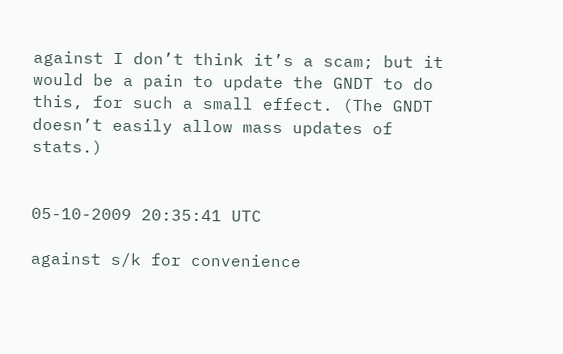against I don’t think it’s a scam; but it would be a pain to update the GNDT to do this, for such a small effect. (The GNDT doesn’t easily allow mass updates of stats.)


05-10-2009 20:35:41 UTC

against s/k for convenience